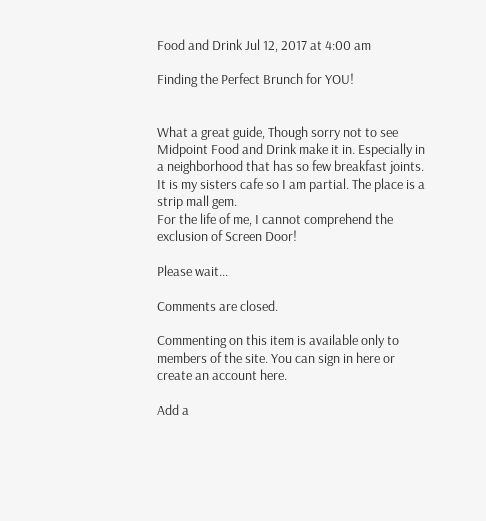Food and Drink Jul 12, 2017 at 4:00 am

Finding the Perfect Brunch for YOU!


What a great guide, Though sorry not to see Midpoint Food and Drink make it in. Especially in a neighborhood that has so few breakfast joints.
It is my sisters cafe so I am partial. The place is a strip mall gem.
For the life of me, I cannot comprehend the exclusion of Screen Door!

Please wait...

Comments are closed.

Commenting on this item is available only to members of the site. You can sign in here or create an account here.

Add a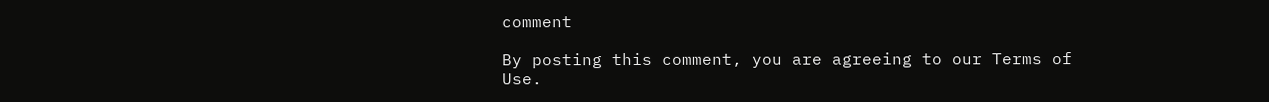comment

By posting this comment, you are agreeing to our Terms of Use.